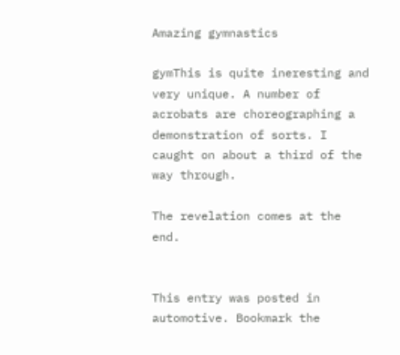Amazing gymnastics

gymThis is quite ineresting and very unique. A number of acrobats are choreographing a demonstration of sorts. I caught on about a third of the way through.

The revelation comes at the end.


This entry was posted in automotive. Bookmark the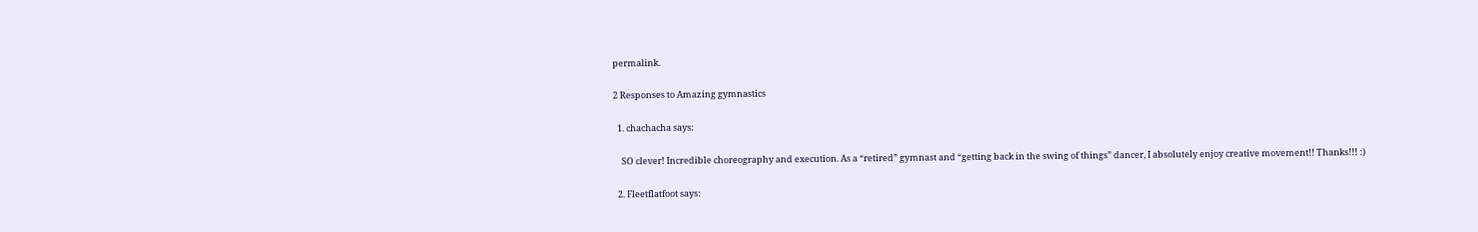permalink.

2 Responses to Amazing gymnastics

  1. chachacha says:

    SO clever! Incredible choreography and execution. As a “retired” gymnast and “getting back in the swing of things” dancer, I absolutely enjoy creative movement!! Thanks!!! :)

  2. Fleetflatfoot says: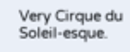Very Cirque du Soleil-esque.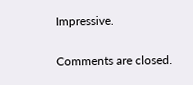Impressive.

Comments are closed.